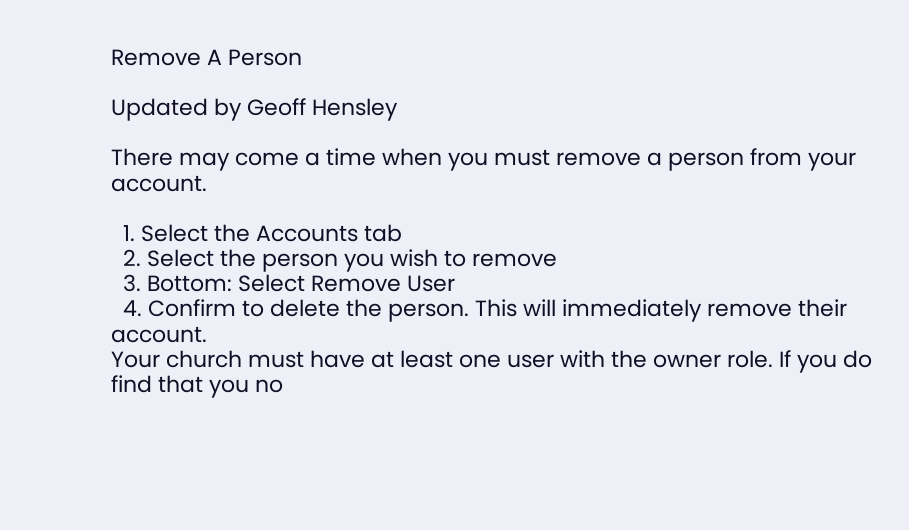Remove A Person

Updated by Geoff Hensley

There may come a time when you must remove a person from your account.

  1. Select the Accounts tab
  2. Select the person you wish to remove
  3. Bottom: Select Remove User
  4. Confirm to delete the person. This will immediately remove their account.
Your church must have at least one user with the owner role. If you do find that you no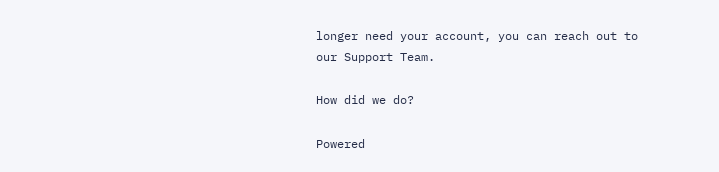longer need your account, you can reach out to our Support Team.

How did we do?

Powered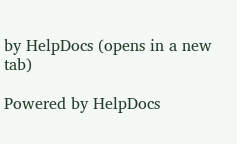by HelpDocs (opens in a new tab)

Powered by HelpDocs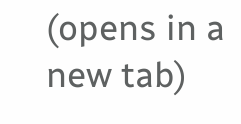(opens in a new tab)